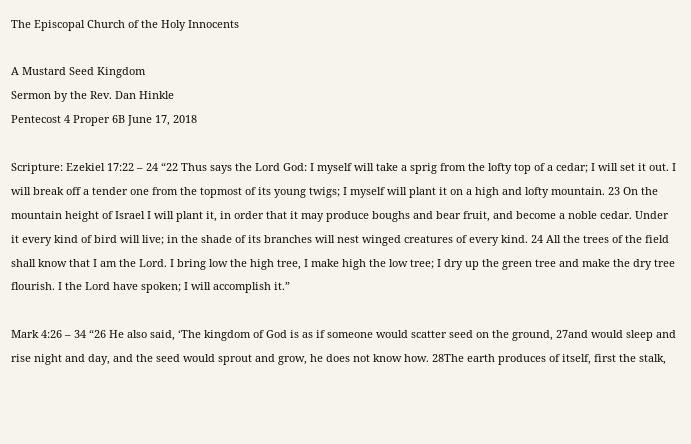The Episcopal Church of the Holy Innocents

A Mustard Seed Kingdom
Sermon by the Rev. Dan Hinkle
Pentecost 4 Proper 6B June 17, 2018

Scripture: Ezekiel 17:22 – 24 “22 Thus says the Lord God: I myself will take a sprig from the lofty top of a cedar; I will set it out. I will break off a tender one from the topmost of its young twigs; I myself will plant it on a high and lofty mountain. 23 On the mountain height of Israel I will plant it, in order that it may produce boughs and bear fruit, and become a noble cedar. Under it every kind of bird will live; in the shade of its branches will nest winged creatures of every kind. 24 All the trees of the field shall know that I am the Lord. I bring low the high tree, I make high the low tree; I dry up the green tree and make the dry tree flourish. I the Lord have spoken; I will accomplish it.”

Mark 4:26 – 34 “26 He also said, ‘The kingdom of God is as if someone would scatter seed on the ground, 27and would sleep and rise night and day, and the seed would sprout and grow, he does not know how. 28The earth produces of itself, first the stalk,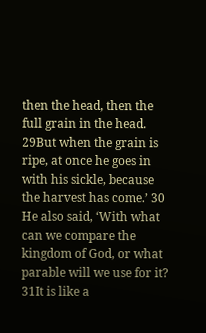then the head, then the full grain in the head. 29But when the grain is ripe, at once he goes in with his sickle, because the harvest has come.’ 30 He also said, ‘With what can we compare the kingdom of God, or what parable will we use for it? 31It is like a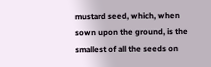mustard seed, which, when sown upon the ground, is the smallest of all the seeds on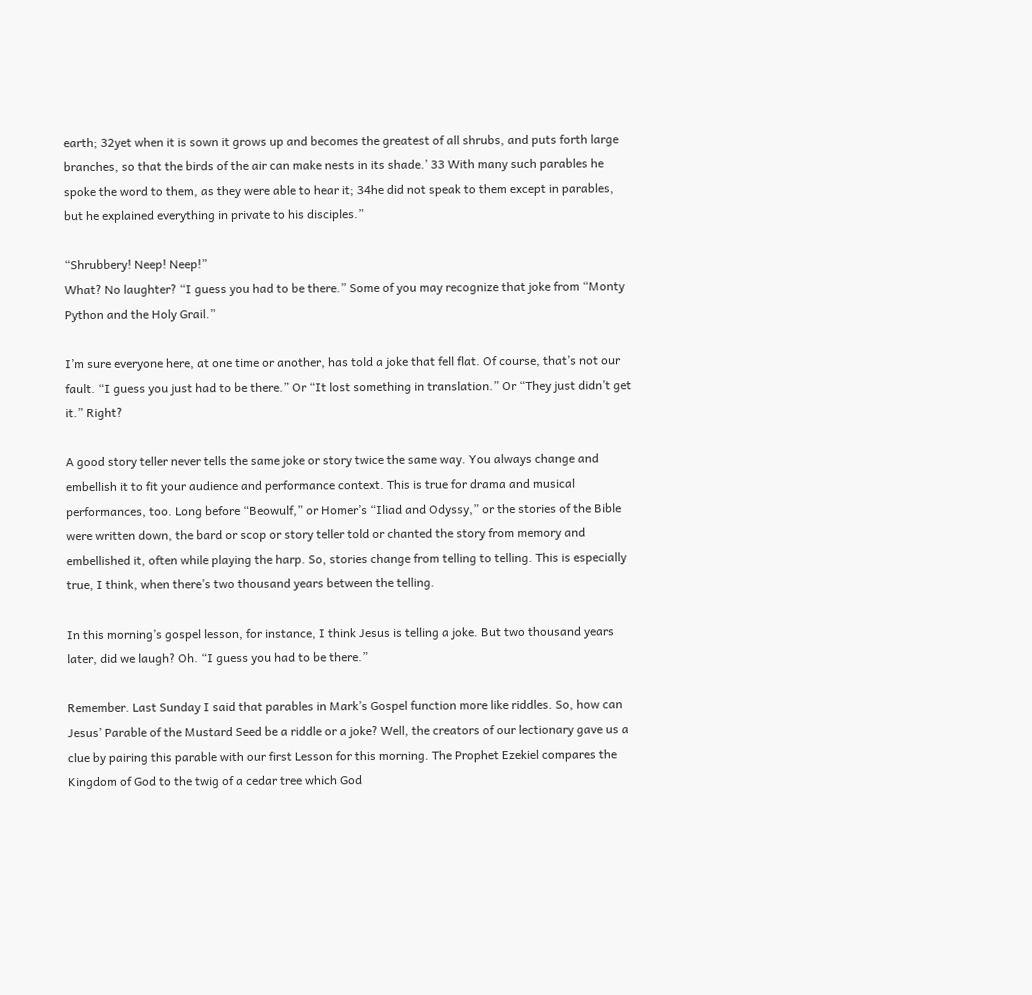earth; 32yet when it is sown it grows up and becomes the greatest of all shrubs, and puts forth large branches, so that the birds of the air can make nests in its shade.’ 33 With many such parables he spoke the word to them, as they were able to hear it; 34he did not speak to them except in parables, but he explained everything in private to his disciples.”

“Shrubbery! Neep! Neep!”
What? No laughter? “I guess you had to be there.” Some of you may recognize that joke from “Monty Python and the Holy Grail.”

I’m sure everyone here, at one time or another, has told a joke that fell flat. Of course, that’s not our fault. “I guess you just had to be there.” Or “It lost something in translation.” Or “They just didn’t get it.” Right?

A good story teller never tells the same joke or story twice the same way. You always change and embellish it to fit your audience and performance context. This is true for drama and musical performances, too. Long before “Beowulf,” or Homer’s “Iliad and Odyssy,” or the stories of the Bible were written down, the bard or scop or story teller told or chanted the story from memory and embellished it, often while playing the harp. So, stories change from telling to telling. This is especially true, I think, when there’s two thousand years between the telling.

In this morning’s gospel lesson, for instance, I think Jesus is telling a joke. But two thousand years later, did we laugh? Oh. “I guess you had to be there.”

Remember. Last Sunday I said that parables in Mark’s Gospel function more like riddles. So, how can Jesus’ Parable of the Mustard Seed be a riddle or a joke? Well, the creators of our lectionary gave us a clue by pairing this parable with our first Lesson for this morning. The Prophet Ezekiel compares the Kingdom of God to the twig of a cedar tree which God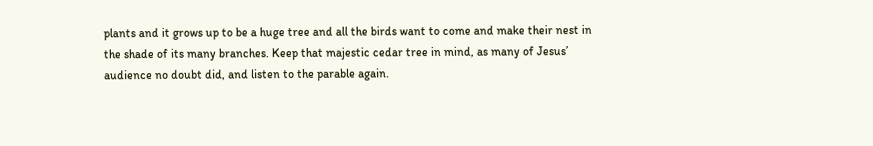plants and it grows up to be a huge tree and all the birds want to come and make their nest in the shade of its many branches. Keep that majestic cedar tree in mind, as many of Jesus’ audience no doubt did, and listen to the parable again.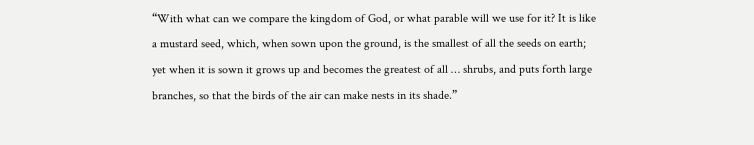“With what can we compare the kingdom of God, or what parable will we use for it? It is like a mustard seed, which, when sown upon the ground, is the smallest of all the seeds on earth; yet when it is sown it grows up and becomes the greatest of all … shrubs, and puts forth large branches, so that the birds of the air can make nests in its shade.”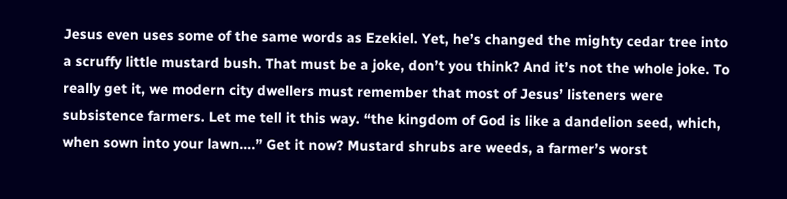Jesus even uses some of the same words as Ezekiel. Yet, he’s changed the mighty cedar tree into a scruffy little mustard bush. That must be a joke, don’t you think? And it’s not the whole joke. To really get it, we modern city dwellers must remember that most of Jesus’ listeners were subsistence farmers. Let me tell it this way. “the kingdom of God is like a dandelion seed, which, when sown into your lawn….” Get it now? Mustard shrubs are weeds, a farmer’s worst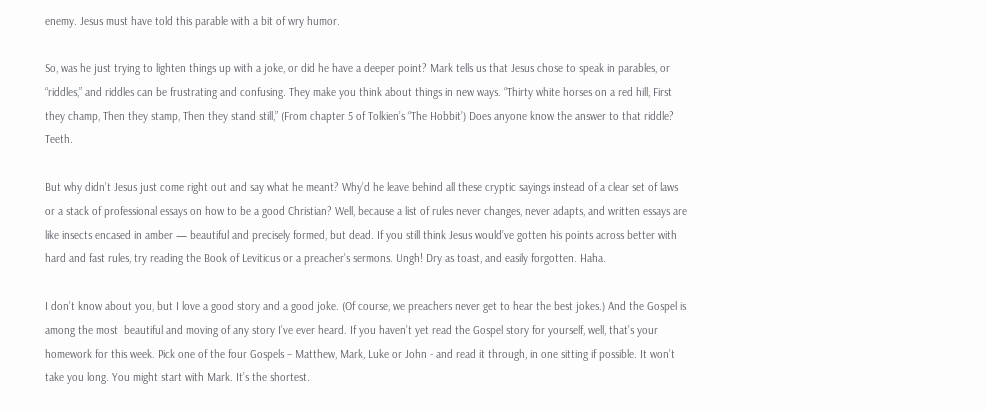enemy. Jesus must have told this parable with a bit of wry humor.

So, was he just trying to lighten things up with a joke, or did he have a deeper point? Mark tells us that Jesus chose to speak in parables, or “riddles,” and riddles can be frustrating and confusing. They make you think about things in new ways. “Thirty white horses on a red hill, First they champ, Then they stamp, Then they stand still,” (From chapter 5 of Tolkien’s “The Hobbit’) Does anyone know the answer to that riddle? Teeth.

But why didn’t Jesus just come right out and say what he meant? Why’d he leave behind all these cryptic sayings instead of a clear set of laws or a stack of professional essays on how to be a good Christian? Well, because a list of rules never changes, never adapts, and written essays are like insects encased in amber — beautiful and precisely formed, but dead. If you still think Jesus would’ve gotten his points across better with hard and fast rules, try reading the Book of Leviticus or a preacher’s sermons. Ungh! Dry as toast, and easily forgotten. Haha.

I don’t know about you, but I love a good story and a good joke. (Of course, we preachers never get to hear the best jokes.) And the Gospel is among the most  beautiful and moving of any story I’ve ever heard. If you haven’t yet read the Gospel story for yourself, well, that’s your homework for this week. Pick one of the four Gospels – Matthew, Mark, Luke or John - and read it through, in one sitting if possible. It won’t take you long. You might start with Mark. It’s the shortest.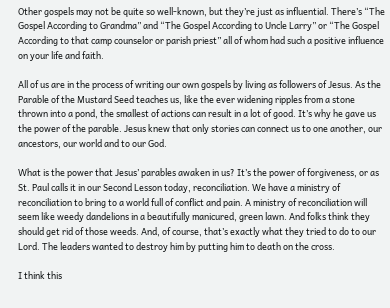Other gospels may not be quite so well-known, but they’re just as influential. There’s “The Gospel According to Grandma” and “The Gospel According to Uncle Larry” or “The Gospel According to that camp counselor or parish priest” all of whom had such a positive influence on your life and faith.

All of us are in the process of writing our own gospels by living as followers of Jesus. As the Parable of the Mustard Seed teaches us, like the ever widening ripples from a stone thrown into a pond, the smallest of actions can result in a lot of good. It’s why he gave us the power of the parable. Jesus knew that only stories can connect us to one another, our ancestors, our world and to our God.

What is the power that Jesus’ parables awaken in us? It’s the power of forgiveness, or as St. Paul calls it in our Second Lesson today, reconciliation. We have a ministry of reconciliation to bring to a world full of conflict and pain. A ministry of reconciliation will seem like weedy dandelions in a beautifully manicured, green lawn. And folks think they should get rid of those weeds. And, of course, that’s exactly what they tried to do to our Lord. The leaders wanted to destroy him by putting him to death on the cross.

I think this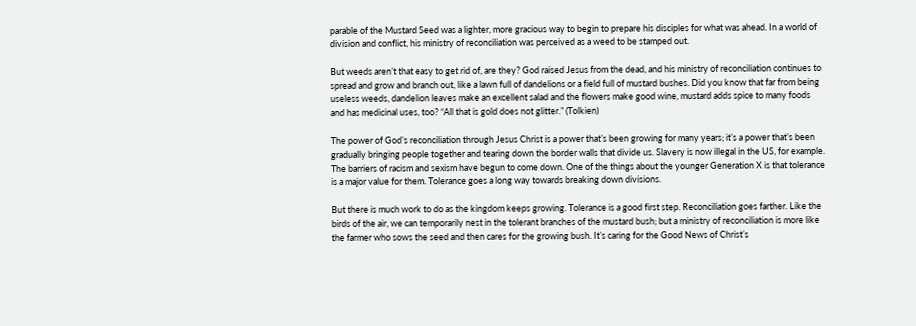parable of the Mustard Seed was a lighter, more gracious way to begin to prepare his disciples for what was ahead. In a world of division and conflict, his ministry of reconciliation was perceived as a weed to be stamped out.

But weeds aren’t that easy to get rid of, are they? God raised Jesus from the dead, and his ministry of reconciliation continues to spread and grow and branch out, like a lawn full of dandelions or a field full of mustard bushes. Did you know that far from being useless weeds, dandelion leaves make an excellent salad and the flowers make good wine, mustard adds spice to many foods and has medicinal uses, too? “All that is gold does not glitter.” (Tolkien)

The power of God’s reconciliation through Jesus Christ is a power that’s been growing for many years; it’s a power that’s been gradually bringing people together and tearing down the border walls that divide us. Slavery is now illegal in the US, for example. The barriers of racism and sexism have begun to come down. One of the things about the younger Generation X is that tolerance is a major value for them. Tolerance goes a long way towards breaking down divisions.

But there is much work to do as the kingdom keeps growing. Tolerance is a good first step. Reconciliation goes farther. Like the birds of the air, we can temporarily nest in the tolerant branches of the mustard bush; but a ministry of reconciliation is more like the farmer who sows the seed and then cares for the growing bush. It’s caring for the Good News of Christ’s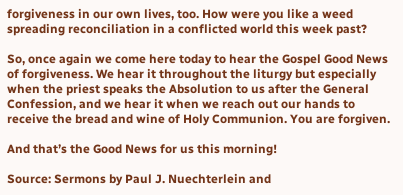forgiveness in our own lives, too. How were you like a weed spreading reconciliation in a conflicted world this week past?

So, once again we come here today to hear the Gospel Good News of forgiveness. We hear it throughout the liturgy but especially when the priest speaks the Absolution to us after the General Confession, and we hear it when we reach out our hands to receive the bread and wine of Holy Communion. You are forgiven.

And that’s the Good News for us this morning!

Source: Sermons by Paul J. Nuechterlein and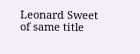Leonard Sweet of same title